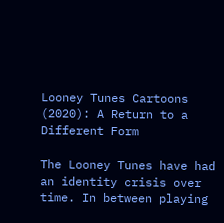Looney Tunes Cartoons (2020): A Return to a Different Form

The Looney Tunes have had an identity crisis over time. In between playing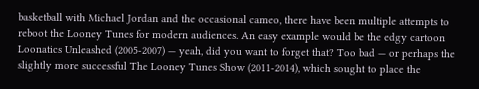basketball with Michael Jordan and the occasional cameo, there have been multiple attempts to reboot the Looney Tunes for modern audiences. An easy example would be the edgy cartoon Loonatics Unleashed (2005-2007) — yeah, did you want to forget that? Too bad — or perhaps the slightly more successful The Looney Tunes Show (2011-2014), which sought to place the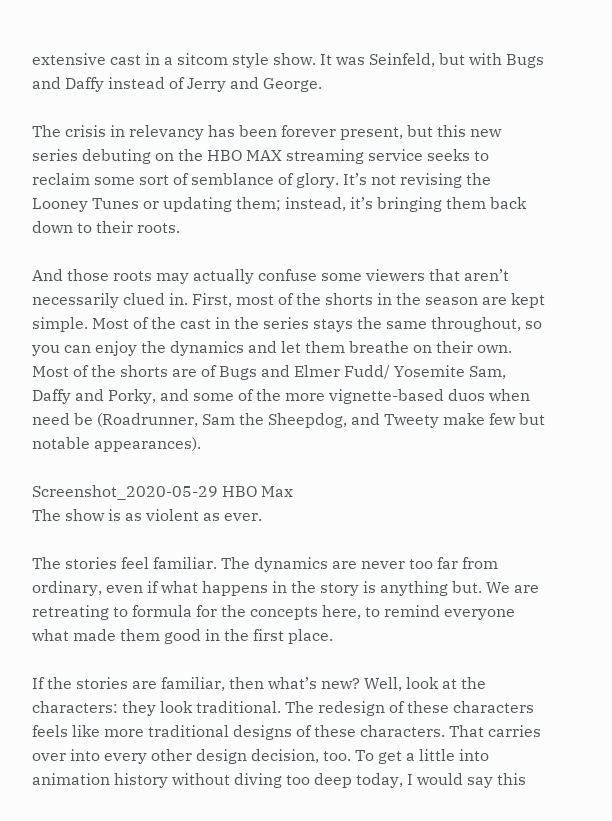extensive cast in a sitcom style show. It was Seinfeld, but with Bugs and Daffy instead of Jerry and George.

The crisis in relevancy has been forever present, but this new series debuting on the HBO MAX streaming service seeks to reclaim some sort of semblance of glory. It’s not revising the Looney Tunes or updating them; instead, it’s bringing them back down to their roots.

And those roots may actually confuse some viewers that aren’t necessarily clued in. First, most of the shorts in the season are kept simple. Most of the cast in the series stays the same throughout, so you can enjoy the dynamics and let them breathe on their own. Most of the shorts are of Bugs and Elmer Fudd/ Yosemite Sam, Daffy and Porky, and some of the more vignette-based duos when need be (Roadrunner, Sam the Sheepdog, and Tweety make few but notable appearances).

Screenshot_2020-05-29 HBO Max
The show is as violent as ever.

The stories feel familiar. The dynamics are never too far from ordinary, even if what happens in the story is anything but. We are retreating to formula for the concepts here, to remind everyone what made them good in the first place.

If the stories are familiar, then what’s new? Well, look at the characters: they look traditional. The redesign of these characters feels like more traditional designs of these characters. That carries over into every other design decision, too. To get a little into animation history without diving too deep today, I would say this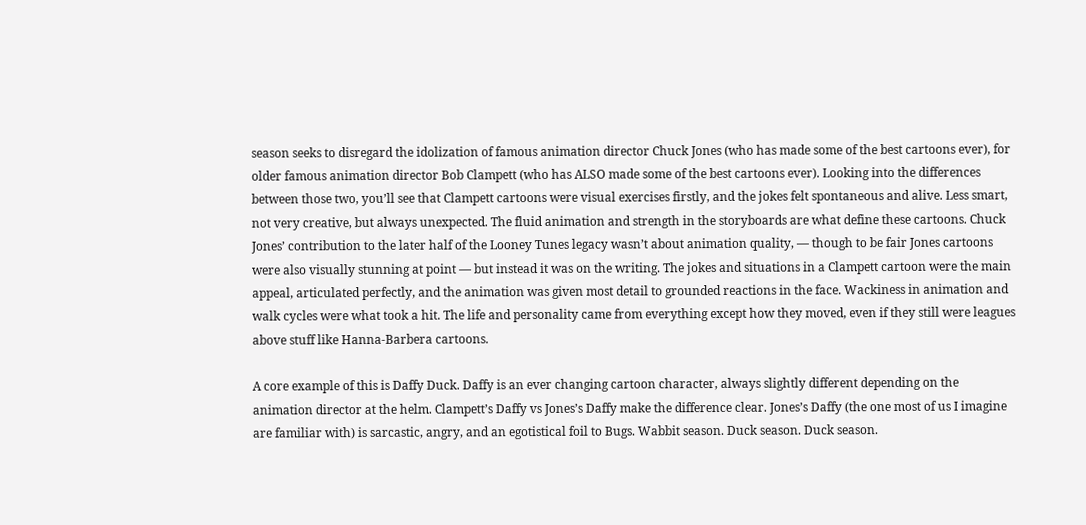season seeks to disregard the idolization of famous animation director Chuck Jones (who has made some of the best cartoons ever), for older famous animation director Bob Clampett (who has ALSO made some of the best cartoons ever). Looking into the differences between those two, you’ll see that Clampett cartoons were visual exercises firstly, and the jokes felt spontaneous and alive. Less smart, not very creative, but always unexpected. The fluid animation and strength in the storyboards are what define these cartoons. Chuck Jones’ contribution to the later half of the Looney Tunes legacy wasn’t about animation quality, — though to be fair Jones cartoons were also visually stunning at point — but instead it was on the writing. The jokes and situations in a Clampett cartoon were the main appeal, articulated perfectly, and the animation was given most detail to grounded reactions in the face. Wackiness in animation and walk cycles were what took a hit. The life and personality came from everything except how they moved, even if they still were leagues above stuff like Hanna-Barbera cartoons.

A core example of this is Daffy Duck. Daffy is an ever changing cartoon character, always slightly different depending on the animation director at the helm. Clampett’s Daffy vs Jones’s Daffy make the difference clear. Jones’s Daffy (the one most of us I imagine are familiar with) is sarcastic, angry, and an egotistical foil to Bugs. Wabbit season. Duck season. Duck season.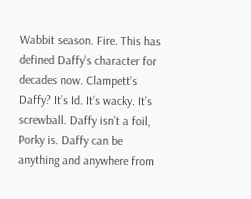Wabbit season. Fire. This has defined Daffy’s character for decades now. Clampett’s Daffy? It’s Id. It’s wacky. It’s screwball. Daffy isn’t a foil, Porky is. Daffy can be anything and anywhere from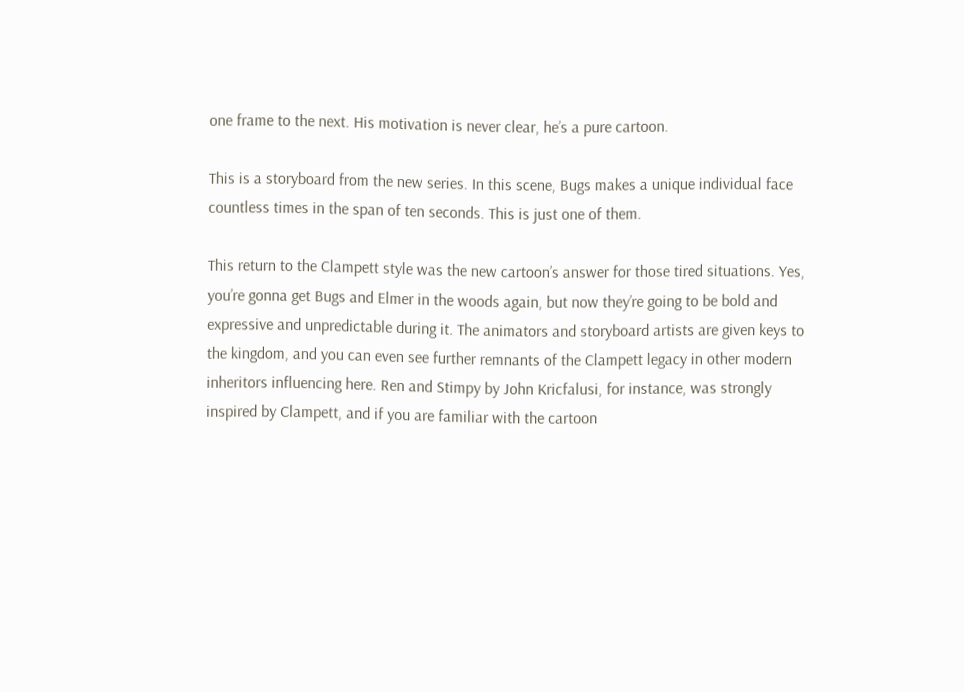one frame to the next. His motivation is never clear, he’s a pure cartoon.

This is a storyboard from the new series. In this scene, Bugs makes a unique individual face countless times in the span of ten seconds. This is just one of them.

This return to the Clampett style was the new cartoon’s answer for those tired situations. Yes, you’re gonna get Bugs and Elmer in the woods again, but now they’re going to be bold and expressive and unpredictable during it. The animators and storyboard artists are given keys to the kingdom, and you can even see further remnants of the Clampett legacy in other modern inheritors influencing here. Ren and Stimpy by John Kricfalusi, for instance, was strongly inspired by Clampett, and if you are familiar with the cartoon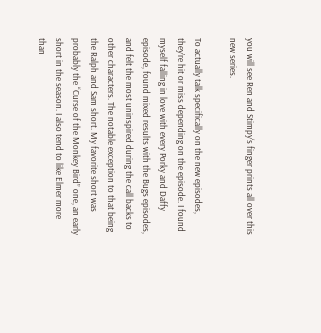you will see Ren and Stimpy‘s finger prints all over this new series.

To actually talk specifically on the new episodes, they’re hit or miss depending on the episode. I found myself falling in love with every Porky and Daffy episode, found mixed results with the Bugs episodes, and felt the most uninspired during the call backs to other characters. The notable exception to that being the Ralph and Sam short. My favorite short was probably the “Curse of the Monkey Bird” one, an early short in the season. I also tend to like Elmer more than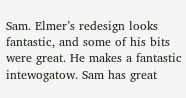Sam. Elmer’s redesign looks fantastic, and some of his bits were great. He makes a fantastic intewogatow. Sam has great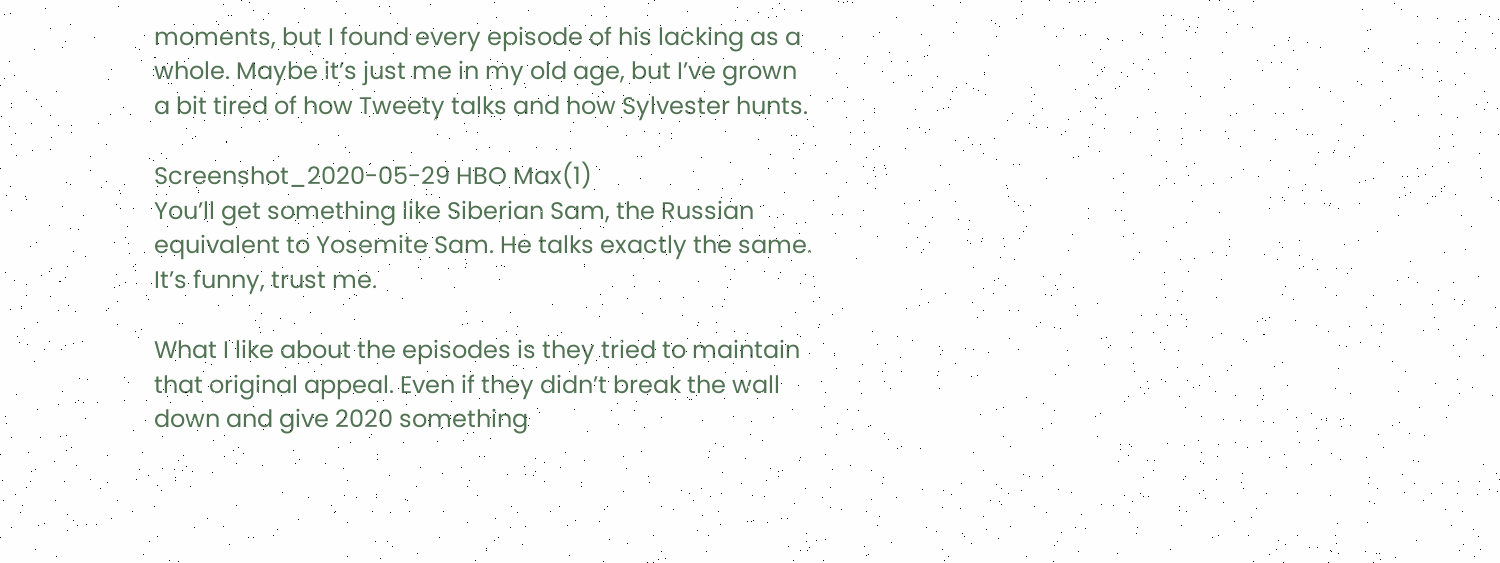moments, but I found every episode of his lacking as a whole. Maybe it’s just me in my old age, but I’ve grown a bit tired of how Tweety talks and how Sylvester hunts.

Screenshot_2020-05-29 HBO Max(1)
You’ll get something like Siberian Sam, the Russian equivalent to Yosemite Sam. He talks exactly the same. It’s funny, trust me.

What I like about the episodes is they tried to maintain that original appeal. Even if they didn’t break the wall down and give 2020 something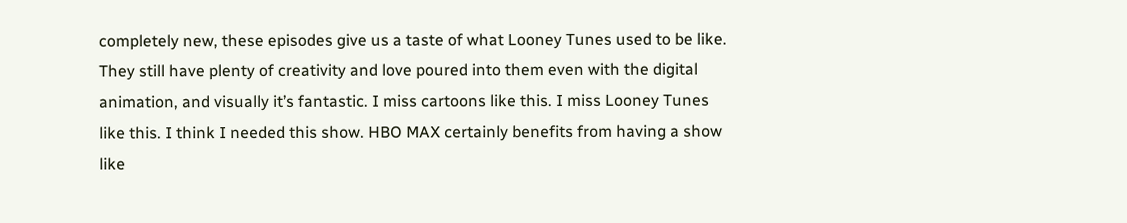completely new, these episodes give us a taste of what Looney Tunes used to be like. They still have plenty of creativity and love poured into them even with the digital animation, and visually it’s fantastic. I miss cartoons like this. I miss Looney Tunes like this. I think I needed this show. HBO MAX certainly benefits from having a show like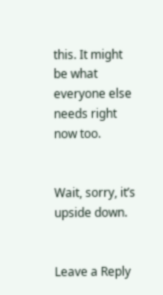this. It might be what everyone else needs right now too.


Wait, sorry, it’s upside down.


Leave a Reply